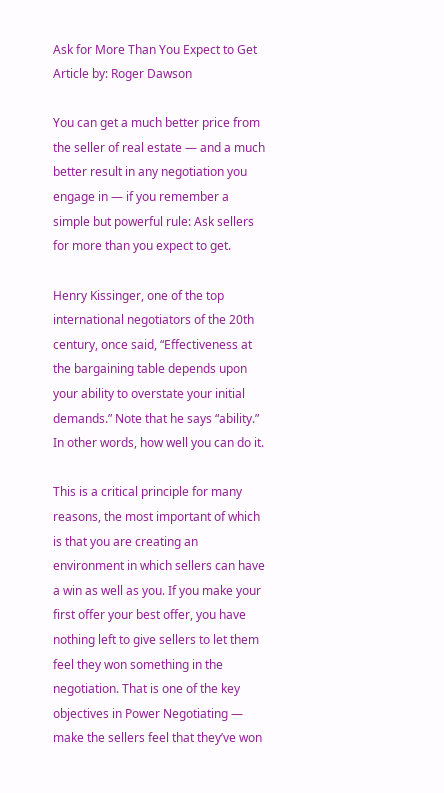Ask for More Than You Expect to Get Article by: Roger Dawson

You can get a much better price from the seller of real estate — and a much better result in any negotiation you engage in — if you remember a simple but powerful rule: Ask sellers for more than you expect to get.

Henry Kissinger, one of the top international negotiators of the 20th century, once said, “Effectiveness at the bargaining table depends upon your ability to overstate your initial demands.” Note that he says “ability.” In other words, how well you can do it.

This is a critical principle for many reasons, the most important of which is that you are creating an environment in which sellers can have a win as well as you. If you make your first offer your best offer, you have nothing left to give sellers to let them feel they won something in the negotiation. That is one of the key objectives in Power Negotiating — make the sellers feel that they’ve won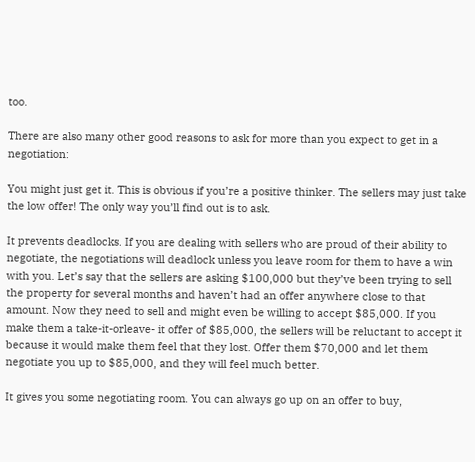too.

There are also many other good reasons to ask for more than you expect to get in a negotiation:

You might just get it. This is obvious if you’re a positive thinker. The sellers may just take the low offer! The only way you’ll find out is to ask.

It prevents deadlocks. If you are dealing with sellers who are proud of their ability to negotiate, the negotiations will deadlock unless you leave room for them to have a win with you. Let’s say that the sellers are asking $100,000 but they’ve been trying to sell the property for several months and haven’t had an offer anywhere close to that amount. Now they need to sell and might even be willing to accept $85,000. If you make them a take-it-orleave- it offer of $85,000, the sellers will be reluctant to accept it because it would make them feel that they lost. Offer them $70,000 and let them negotiate you up to $85,000, and they will feel much better.

It gives you some negotiating room. You can always go up on an offer to buy,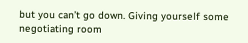but you can’t go down. Giving yourself some negotiating room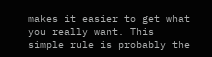makes it easier to get what you really want. This simple rule is probably the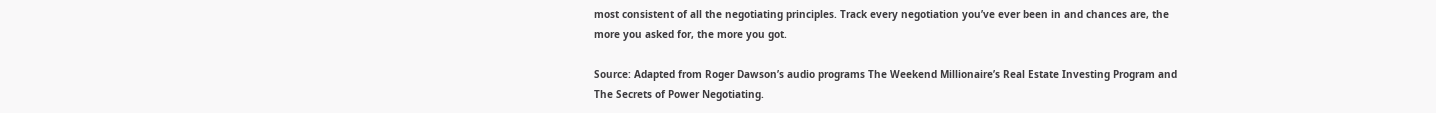most consistent of all the negotiating principles. Track every negotiation you’ve ever been in and chances are, the more you asked for, the more you got.

Source: Adapted from Roger Dawson’s audio programs The Weekend Millionaire’s Real Estate Investing Program and The Secrets of Power Negotiating.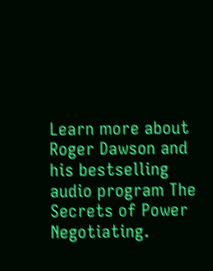Learn more about Roger Dawson and his bestselling audio program The Secrets of Power Negotiating.